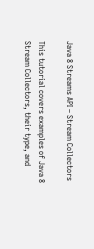Java 8 Streams API – Stream Collectors

This tutorial covers examples of Java 8 Stream Collectors, their type, and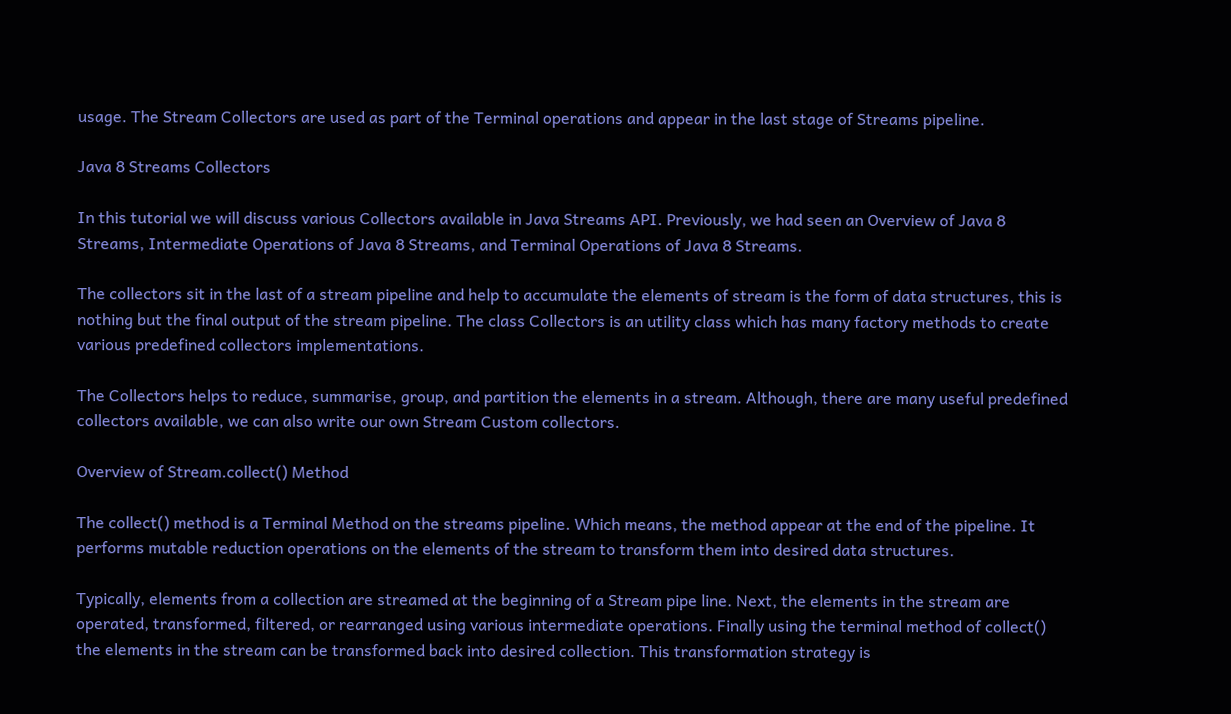usage. The Stream Collectors are used as part of the Terminal operations and appear in the last stage of Streams pipeline.

Java 8 Streams Collectors

In this tutorial we will discuss various Collectors available in Java Streams API. Previously, we had seen an Overview of Java 8 Streams, Intermediate Operations of Java 8 Streams, and Terminal Operations of Java 8 Streams.

The collectors sit in the last of a stream pipeline and help to accumulate the elements of stream is the form of data structures, this is nothing but the final output of the stream pipeline. The class Collectors is an utility class which has many factory methods to create various predefined collectors implementations.

The Collectors helps to reduce, summarise, group, and partition the elements in a stream. Although, there are many useful predefined collectors available, we can also write our own Stream Custom collectors.

Overview of Stream.collect() Method

The collect() method is a Terminal Method on the streams pipeline. Which means, the method appear at the end of the pipeline. It performs mutable reduction operations on the elements of the stream to transform them into desired data structures.

Typically, elements from a collection are streamed at the beginning of a Stream pipe line. Next, the elements in the stream are operated, transformed, filtered, or rearranged using various intermediate operations. Finally using the terminal method of collect() the elements in the stream can be transformed back into desired collection. This transformation strategy is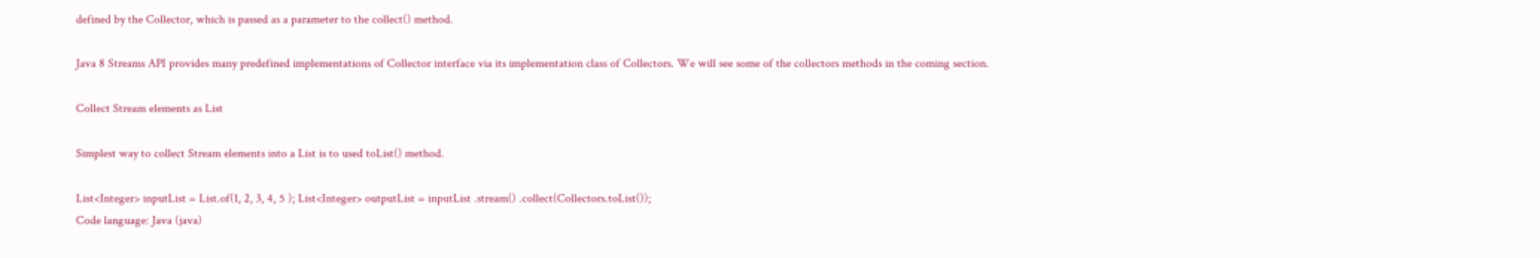defined by the Collector, which is passed as a parameter to the collect() method.

Java 8 Streams API provides many predefined implementations of Collector interface via its implementation class of Collectors. We will see some of the collectors methods in the coming section.

Collect Stream elements as List

Simplest way to collect Stream elements into a List is to used toList() method.

List<Integer> inputList = List.of(1, 2, 3, 4, 5 ); List<Integer> outputList = inputList .stream() .collect(Collectors.toList());
Code language: Java (java)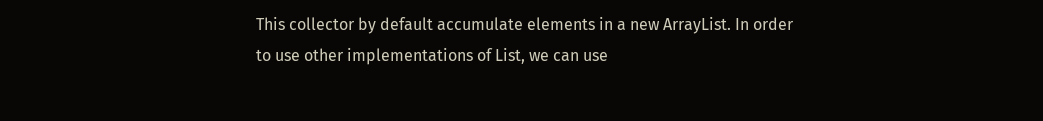This collector by default accumulate elements in a new ArrayList. In order to use other implementations of List, we can use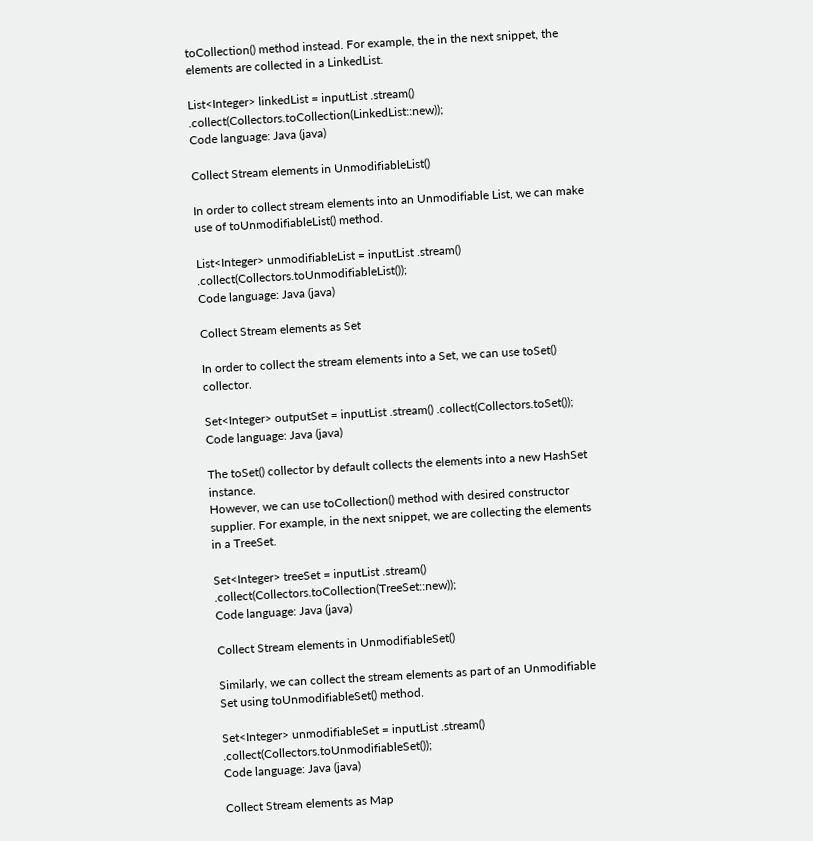toCollection() method instead. For example, the in the next snippet, the elements are collected in a LinkedList.

List<Integer> linkedList = inputList .stream() .collect(Collectors.toCollection(LinkedList::new));
Code language: Java (java)

Collect Stream elements in UnmodifiableList()

In order to collect stream elements into an Unmodifiable List, we can make use of toUnmodifiableList() method.

List<Integer> unmodifiableList = inputList .stream() .collect(Collectors.toUnmodifiableList());
Code language: Java (java)

Collect Stream elements as Set

In order to collect the stream elements into a Set, we can use toSet() collector.

Set<Integer> outputSet = inputList .stream() .collect(Collectors.toSet());
Code language: Java (java)

The toSet() collector by default collects the elements into a new HashSet instance.
However, we can use toCollection() method with desired constructor supplier. For example, in the next snippet, we are collecting the elements in a TreeSet.

Set<Integer> treeSet = inputList .stream() .collect(Collectors.toCollection(TreeSet::new));
Code language: Java (java)

Collect Stream elements in UnmodifiableSet()

Similarly, we can collect the stream elements as part of an Unmodifiable Set using toUnmodifiableSet() method.

Set<Integer> unmodifiableSet = inputList .stream() .collect(Collectors.toUnmodifiableSet());
Code language: Java (java)

Collect Stream elements as Map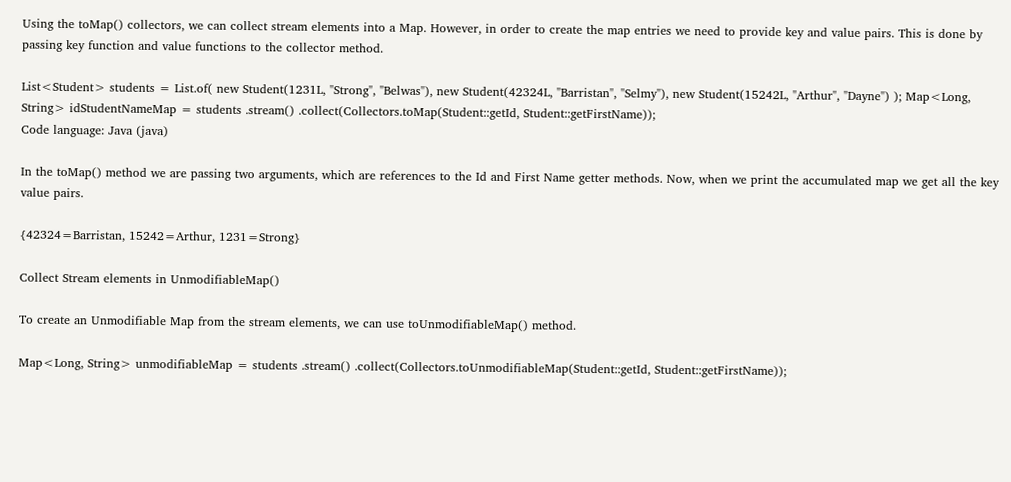Using the toMap() collectors, we can collect stream elements into a Map. However, in order to create the map entries we need to provide key and value pairs. This is done by passing key function and value functions to the collector method.

List<Student> students = List.of( new Student(1231L, "Strong", "Belwas"), new Student(42324L, "Barristan", "Selmy"), new Student(15242L, "Arthur", "Dayne") ); Map<Long, String> idStudentNameMap = students .stream() .collect(Collectors.toMap(Student::getId, Student::getFirstName));
Code language: Java (java)

In the toMap() method we are passing two arguments, which are references to the Id and First Name getter methods. Now, when we print the accumulated map we get all the key value pairs.

{42324=Barristan, 15242=Arthur, 1231=Strong}

Collect Stream elements in UnmodifiableMap()

To create an Unmodifiable Map from the stream elements, we can use toUnmodifiableMap() method.

Map<Long, String> unmodifiableMap = students .stream() .collect(Collectors.toUnmodifiableMap(Student::getId, Student::getFirstName));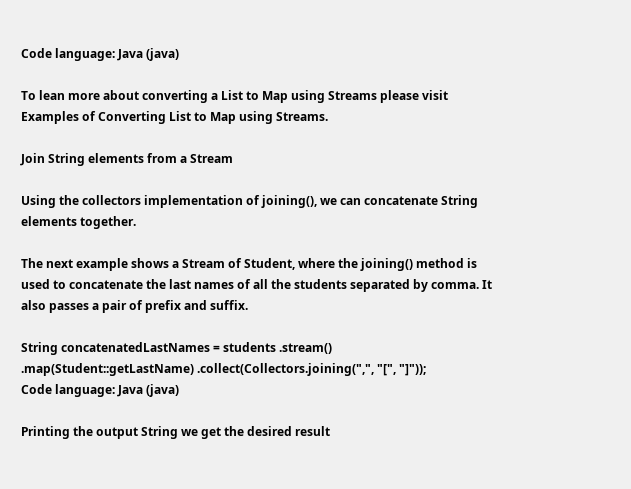Code language: Java (java)

To lean more about converting a List to Map using Streams please visit Examples of Converting List to Map using Streams.

Join String elements from a Stream

Using the collectors implementation of joining(), we can concatenate String elements together.

The next example shows a Stream of Student, where the joining() method is used to concatenate the last names of all the students separated by comma. It also passes a pair of prefix and suffix.

String concatenatedLastNames = students .stream() .map(Student::getLastName) .collect(Collectors.joining(",", "[", "]"));
Code language: Java (java)

Printing the output String we get the desired result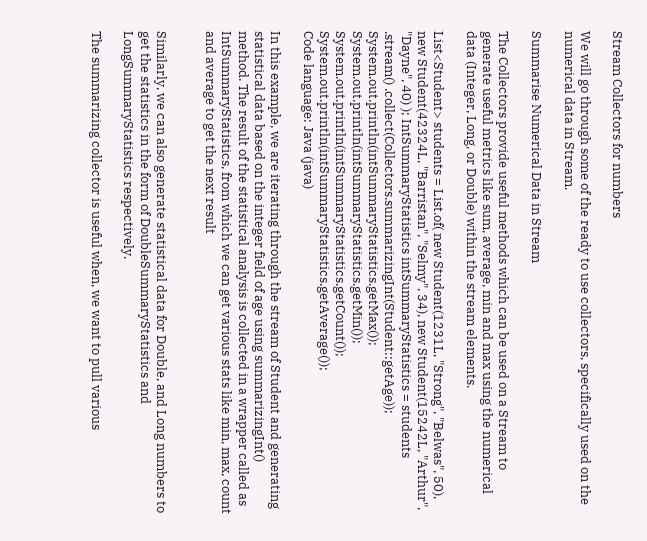Stream Collectors for numbers

We will go through some of the ready to use collectors, specifically used on the numerical data in Stream.

Summarise Numerical Data in Stream

The Collectors provide useful methods which can be used on a Stream to generate useful metrics like sum, average, min and max using the numerical data (Integer, Long, or Double) within the stream elements.

List<Student> students = List.of( new Student(1231L, "Strong", "Belwas", 50), new Student(42324L, "Barristan", "Selmy", 34), new Student(15242L, "Arthur", "Dayne", 40) ); IntSummaryStatistics intSummaryStatistics = students .stream() .collect(Collectors.summarizingInt(Student::getAge)); System.out.println(intSummaryStatistics.getMax()); System.out.println(intSummaryStatistics.getMin()); System.out.println(intSummaryStatistics.getCount()); System.out.println(intSummaryStatistics.getAverage());
Code language: Java (java)

In this example, we are iterating through the stream of Student and generating statistical data based on the integer field of age using summarizingInt() method. The result of the statistical analysis is collected in a wrapper called as IntSummaryStatistics, from which we can get various stats like min, max, count and average to get the next result


Similarly, we can also generate statistical data for Double, and Long numbers to get the statistics in the form of DoubleSummaryStatistics and LongSummaryStatistics respectively.

The summarizing collector is useful when, we want to pull various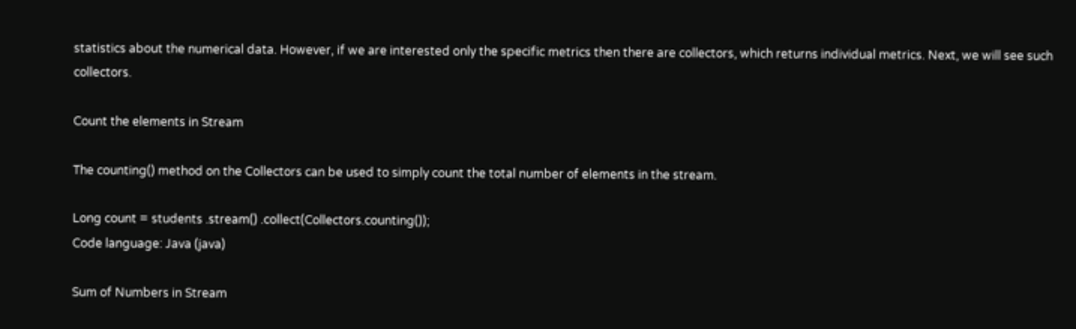statistics about the numerical data. However, if we are interested only the specific metrics then there are collectors, which returns individual metrics. Next, we will see such collectors.

Count the elements in Stream

The counting() method on the Collectors can be used to simply count the total number of elements in the stream.

Long count = students .stream() .collect(Collectors.counting());
Code language: Java (java)

Sum of Numbers in Stream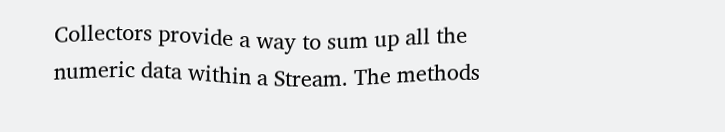Collectors provide a way to sum up all the numeric data within a Stream. The methods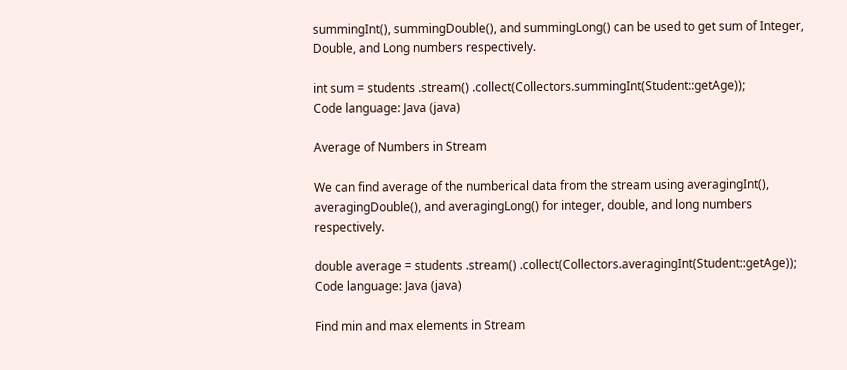summingInt(), summingDouble(), and summingLong() can be used to get sum of Integer, Double, and Long numbers respectively.

int sum = students .stream() .collect(Collectors.summingInt(Student::getAge));
Code language: Java (java)

Average of Numbers in Stream

We can find average of the numberical data from the stream using averagingInt(), averagingDouble(), and averagingLong() for integer, double, and long numbers respectively.

double average = students .stream() .collect(Collectors.averagingInt(Student::getAge));
Code language: Java (java)

Find min and max elements in Stream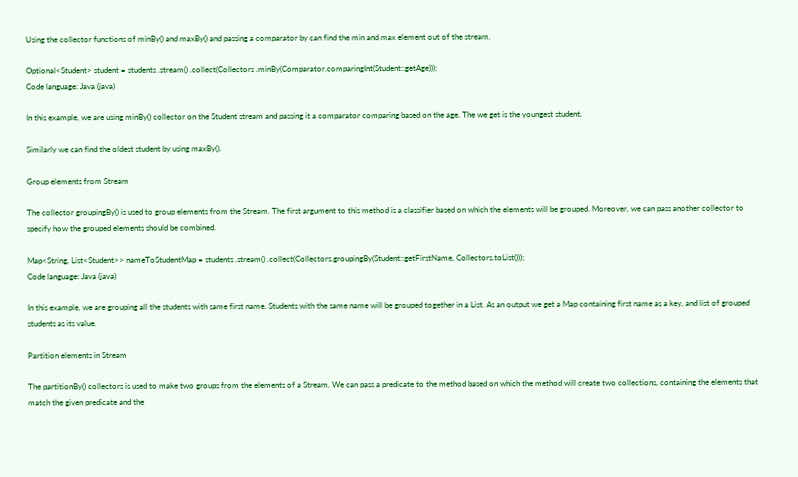Using the collector functions of minBy() and maxBy() and passing a comparator by can find the min and max element out of the stream.

Optional<Student> student = students .stream() .collect(Collectors .minBy(Comparator.comparingInt(Student::getAge)));
Code language: Java (java)

In this example, we are using minBy() collector on the Student stream and passing it a comparator comparing based on the age. The we get is the youngest student.

Similarly we can find the oldest student by using maxBy().

Group elements from Stream

The collector groupingBy() is used to group elements from the Stream. The first argument to this method is a classifier based on which the elements will be grouped. Moreover, we can pass another collector to specify how the grouped elements should be combined.

Map<String, List<Student>> nameToStudentMap = students .stream() .collect(Collectors.groupingBy(Student::getFirstName, Collectors.toList()));
Code language: Java (java)

In this example, we are grouping all the students with same first name. Students with the same name will be grouped together in a List. As an output we get a Map containing first name as a key, and list of grouped students as its value.

Partition elements in Stream

The partitionBy() collectors is used to make two groups from the elements of a Stream. We can pass a predicate to the method based on which the method will create two collections, containing the elements that match the given predicate and the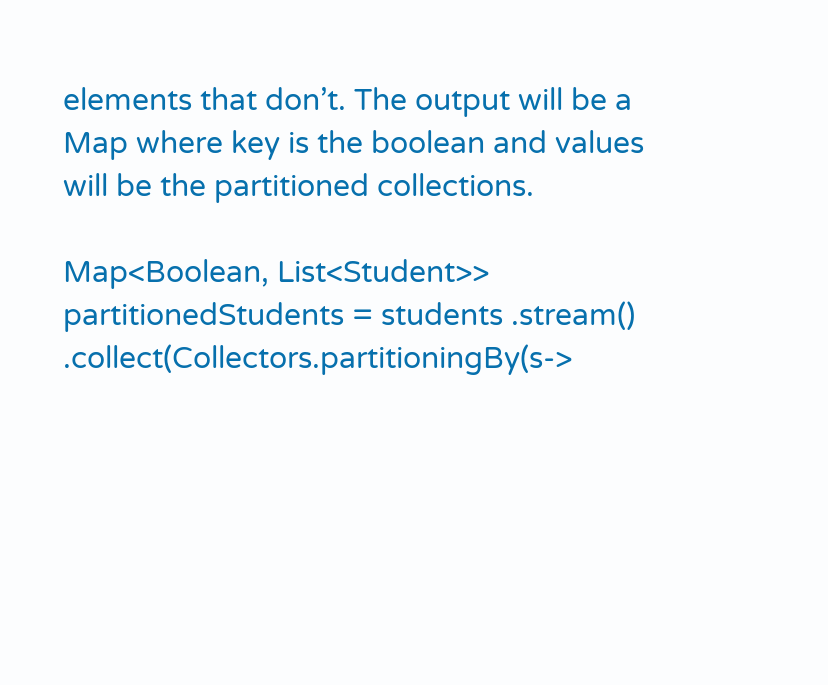elements that don’t. The output will be a Map where key is the boolean and values will be the partitioned collections.

Map<Boolean, List<Student>> partitionedStudents = students .stream() .collect(Collectors.partitioningBy(s->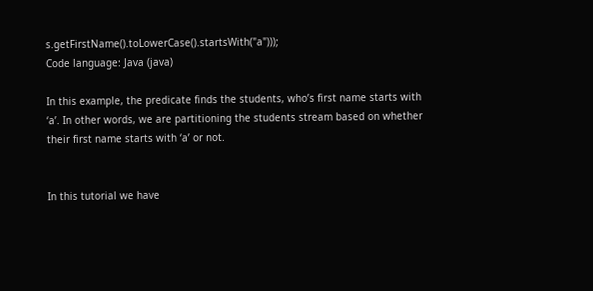s.getFirstName().toLowerCase().startsWith("a")));
Code language: Java (java)

In this example, the predicate finds the students, who’s first name starts with ‘a’. In other words, we are partitioning the students stream based on whether their first name starts with ‘a’ or not.


In this tutorial we have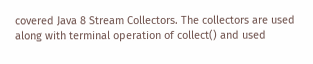covered Java 8 Stream Collectors. The collectors are used along with terminal operation of collect() and used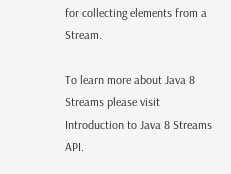for collecting elements from a Stream.

To learn more about Java 8 Streams please visit Introduction to Java 8 Streams API.